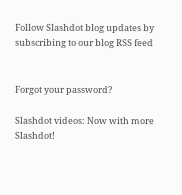Follow Slashdot blog updates by subscribing to our blog RSS feed


Forgot your password?

Slashdot videos: Now with more Slashdot!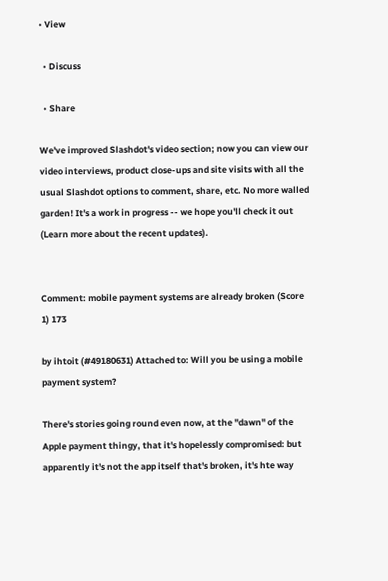• View

  • Discuss

  • Share

We've improved Slashdot's video section; now you can view our video interviews, product close-ups and site visits with all the usual Slashdot options to comment, share, etc. No more walled garden! It's a work in progress -- we hope you'll check it out (Learn more about the recent updates).


Comment: mobile payment systems are already broken (Score 1) 173

by ihtoit (#49180631) Attached to: Will you be using a mobile payment system?

There's stories going round even now, at the "dawn" of the Apple payment thingy, that it's hopelessly compromised: but apparently it's not the app itself that's broken, it's hte way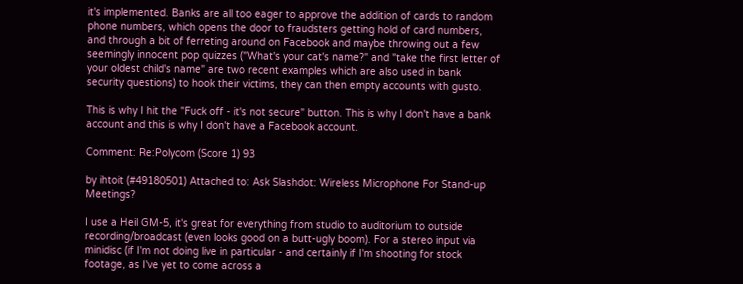it's implemented. Banks are all too eager to approve the addition of cards to random phone numbers, which opens the door to fraudsters getting hold of card numbers, and through a bit of ferreting around on Facebook and maybe throwing out a few seemingly innocent pop quizzes ("What's your cat's name?" and "take the first letter of your oldest child's name" are two recent examples which are also used in bank security questions) to hook their victims, they can then empty accounts with gusto.

This is why I hit the "Fuck off - it's not secure" button. This is why I don't have a bank account and this is why I don't have a Facebook account.

Comment: Re:Polycom (Score 1) 93

by ihtoit (#49180501) Attached to: Ask Slashdot: Wireless Microphone For Stand-up Meetings?

I use a Heil GM-5, it's great for everything from studio to auditorium to outside recording/broadcast (even looks good on a butt-ugly boom). For a stereo input via minidisc (if I'm not doing live in particular - and certainly if I'm shooting for stock footage, as I've yet to come across a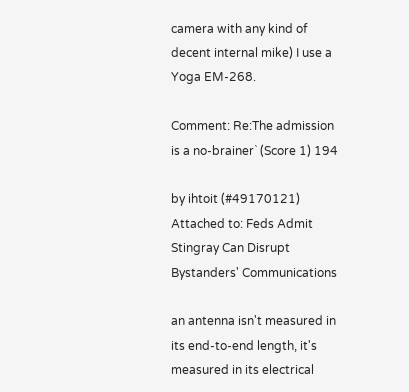camera with any kind of decent internal mike) I use a Yoga EM-268.

Comment: Re:The admission is a no-brainer` (Score 1) 194

by ihtoit (#49170121) Attached to: Feds Admit Stingray Can Disrupt Bystanders' Communications

an antenna isn't measured in its end-to-end length, it's measured in its electrical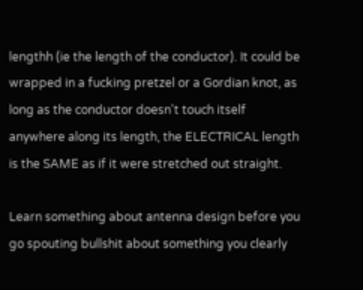lengthh (ie the length of the conductor). It could be wrapped in a fucking pretzel or a Gordian knot, as long as the conductor doesn't touch itself anywhere along its length, the ELECTRICAL length is the SAME as if it were stretched out straight.

Learn something about antenna design before you go spouting bullshit about something you clearly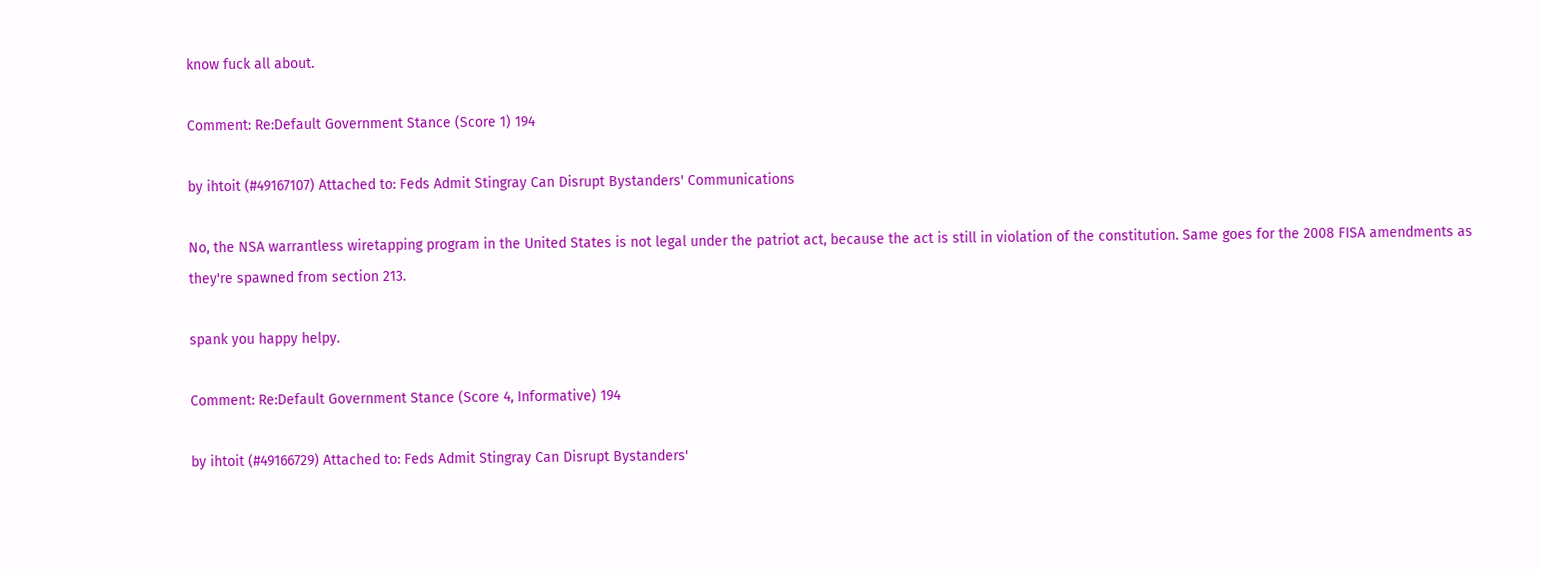know fuck all about.

Comment: Re:Default Government Stance (Score 1) 194

by ihtoit (#49167107) Attached to: Feds Admit Stingray Can Disrupt Bystanders' Communications

No, the NSA warrantless wiretapping program in the United States is not legal under the patriot act, because the act is still in violation of the constitution. Same goes for the 2008 FISA amendments as they're spawned from section 213.

spank you happy helpy.

Comment: Re:Default Government Stance (Score 4, Informative) 194

by ihtoit (#49166729) Attached to: Feds Admit Stingray Can Disrupt Bystanders'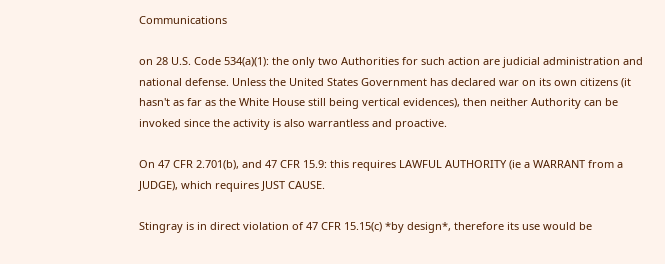Communications

on 28 U.S. Code 534(a)(1): the only two Authorities for such action are judicial administration and national defense. Unless the United States Government has declared war on its own citizens (it hasn't as far as the White House still being vertical evidences), then neither Authority can be invoked since the activity is also warrantless and proactive.

On 47 CFR 2.701(b), and 47 CFR 15.9: this requires LAWFUL AUTHORITY (ie a WARRANT from a JUDGE), which requires JUST CAUSE.

Stingray is in direct violation of 47 CFR 15.15(c) *by design*, therefore its use would be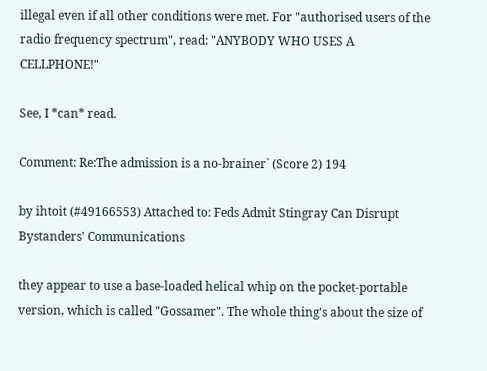illegal even if all other conditions were met. For "authorised users of the radio frequency spectrum", read: "ANYBODY WHO USES A CELLPHONE!"

See, I *can* read.

Comment: Re:The admission is a no-brainer` (Score 2) 194

by ihtoit (#49166553) Attached to: Feds Admit Stingray Can Disrupt Bystanders' Communications

they appear to use a base-loaded helical whip on the pocket-portable version, which is called "Gossamer". The whole thing's about the size of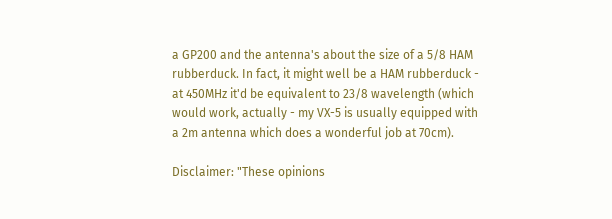a GP200 and the antenna's about the size of a 5/8 HAM rubberduck. In fact, it might well be a HAM rubberduck - at 450MHz it'd be equivalent to 23/8 wavelength (which would work, actually - my VX-5 is usually equipped with a 2m antenna which does a wonderful job at 70cm).

Disclaimer: "These opinions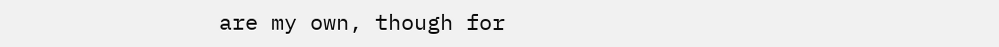are my own, though for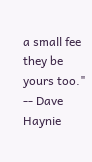a small fee they be yours too." -- Dave Haynie